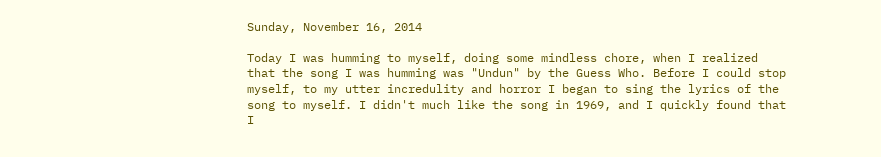Sunday, November 16, 2014

Today I was humming to myself, doing some mindless chore, when I realized that the song I was humming was "Undun" by the Guess Who. Before I could stop myself, to my utter incredulity and horror I began to sing the lyrics of the song to myself. I didn't much like the song in 1969, and I quickly found that I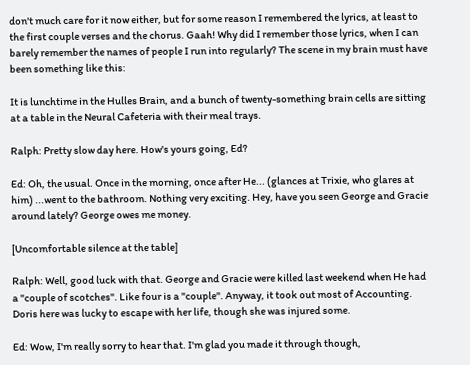don't much care for it now either, but for some reason I remembered the lyrics, at least to the first couple verses and the chorus. Gaah! Why did I remember those lyrics, when I can barely remember the names of people I run into regularly? The scene in my brain must have been something like this:

It is lunchtime in the Hulles Brain, and a bunch of twenty-something brain cells are sitting at a table in the Neural Cafeteria with their meal trays.

Ralph: Pretty slow day here. How's yours going, Ed?

Ed: Oh, the usual. Once in the morning, once after He... (glances at Trixie, who glares at him) ...went to the bathroom. Nothing very exciting. Hey, have you seen George and Gracie around lately? George owes me money.

[Uncomfortable silence at the table]

Ralph: Well, good luck with that. George and Gracie were killed last weekend when He had a "couple of scotches". Like four is a "couple". Anyway, it took out most of Accounting. Doris here was lucky to escape with her life, though she was injured some.

Ed: Wow, I'm really sorry to hear that. I'm glad you made it through though,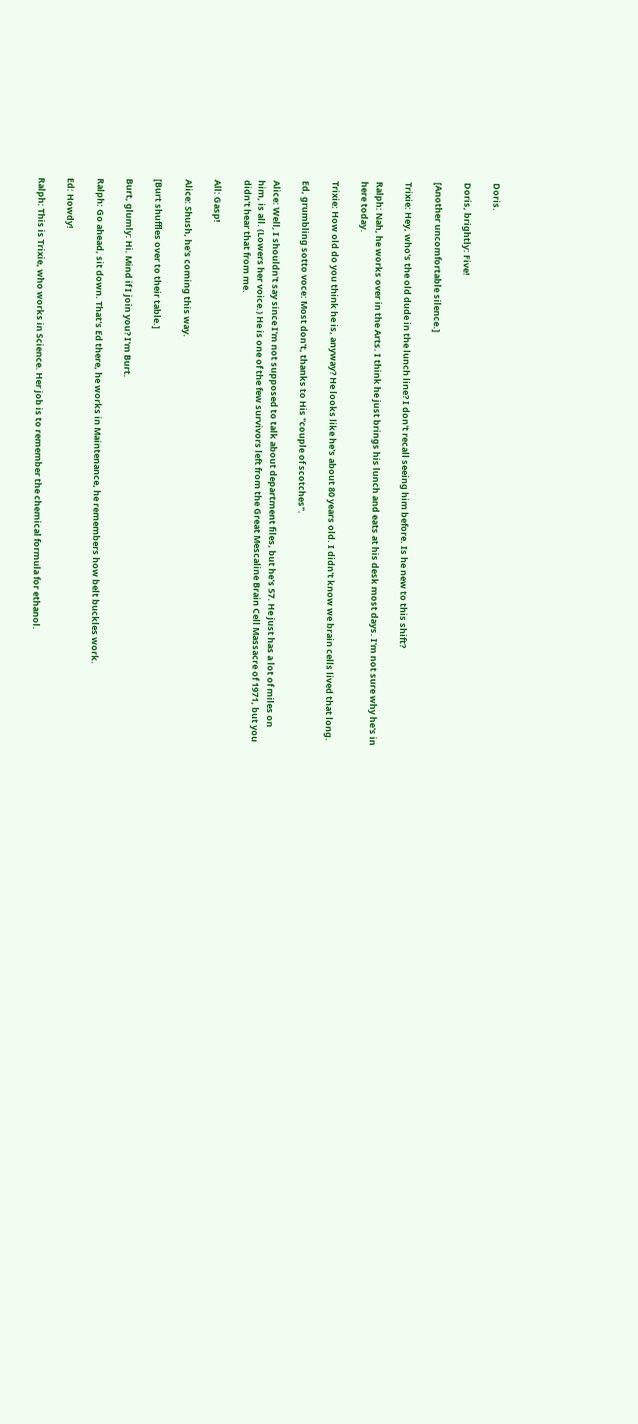Doris.

Doris, brightly: Five!

[Another uncomfortable silence.]

Trixie: Hey, who's the old dude in the lunch line? I don't recall seeing him before. Is he new to this shift?

Ralph: Nah, he works over in the Arts. I think he just brings his lunch and eats at his desk most days. I'm not sure why he's in here today.

Trixie: How old do you think he is, anyway? He looks like he's about 80 years old. I didn't know we brain cells lived that long.

Ed, grumbling sotto voce: Most don't, thanks to His "couple of scotches".

Alice: Well, I shouldn't say since I'm not supposed to talk about department files, but he's 57. He just has a lot of miles on him, is all. (Lowers her voice.) He is one of the few survivors left from the Great Mescaline Brain Cell Massacre of 1971, but you didn't hear that from me.

All: Gasp!

Alice: Shush, he's coming this way.

[Burt shuffles over to their table.]

Burt, glumly: Hi. Mind if I join you? I'm Burt.

Ralph: Go ahead, sit down. That's Ed there, he works in Maintenance, he remembers how belt buckles work.

Ed: Howdy!

Ralph: This is Trixie, who works in Science. Her job is to remember the chemical formula for ethanol.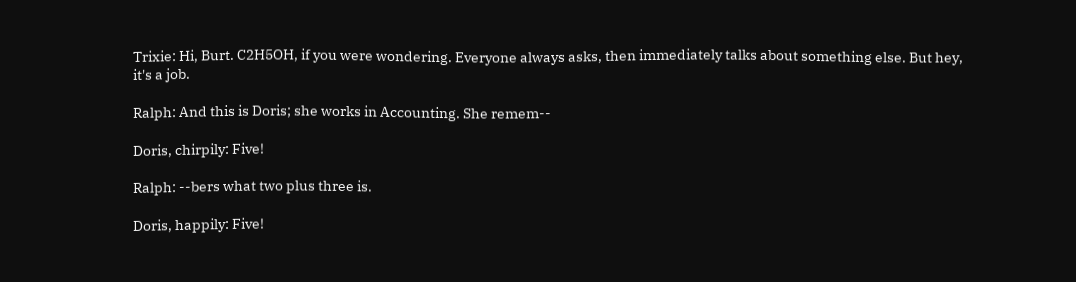Trixie: Hi, Burt. C2H5OH, if you were wondering. Everyone always asks, then immediately talks about something else. But hey, it's a job.

Ralph: And this is Doris; she works in Accounting. She remem--

Doris, chirpily: Five!

Ralph: --bers what two plus three is.

Doris, happily: Five!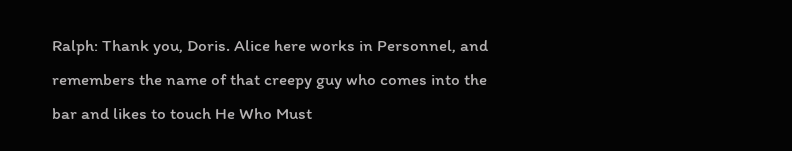Ralph: Thank you, Doris. Alice here works in Personnel, and remembers the name of that creepy guy who comes into the bar and likes to touch He Who Must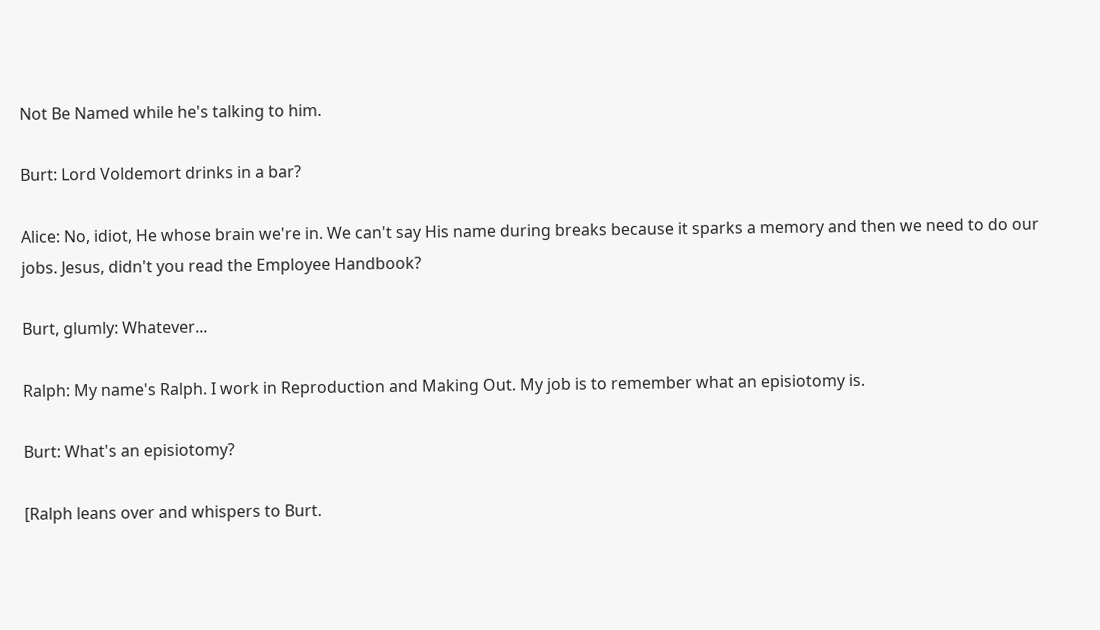Not Be Named while he's talking to him.

Burt: Lord Voldemort drinks in a bar?

Alice: No, idiot, He whose brain we're in. We can't say His name during breaks because it sparks a memory and then we need to do our jobs. Jesus, didn't you read the Employee Handbook?

Burt, glumly: Whatever...

Ralph: My name's Ralph. I work in Reproduction and Making Out. My job is to remember what an episiotomy is.

Burt: What's an episiotomy?

[Ralph leans over and whispers to Burt.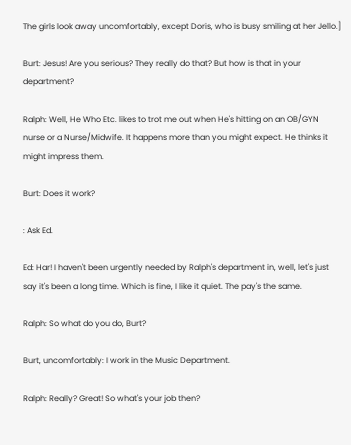The girls look away uncomfortably, except Doris, who is busy smiling at her Jello.]

Burt: Jesus! Are you serious? They really do that? But how is that in your department?

Ralph: Well, He Who Etc. likes to trot me out when He's hitting on an OB/GYN nurse or a Nurse/Midwife. It happens more than you might expect. He thinks it might impress them.

Burt: Does it work?

: Ask Ed.

Ed: Har! I haven't been urgently needed by Ralph's department in, well, let's just say it's been a long time. Which is fine, I like it quiet. The pay's the same.

Ralph: So what do you do, Burt?

Burt, uncomfortably: I work in the Music Department.

Ralph: Really? Great! So what's your job then?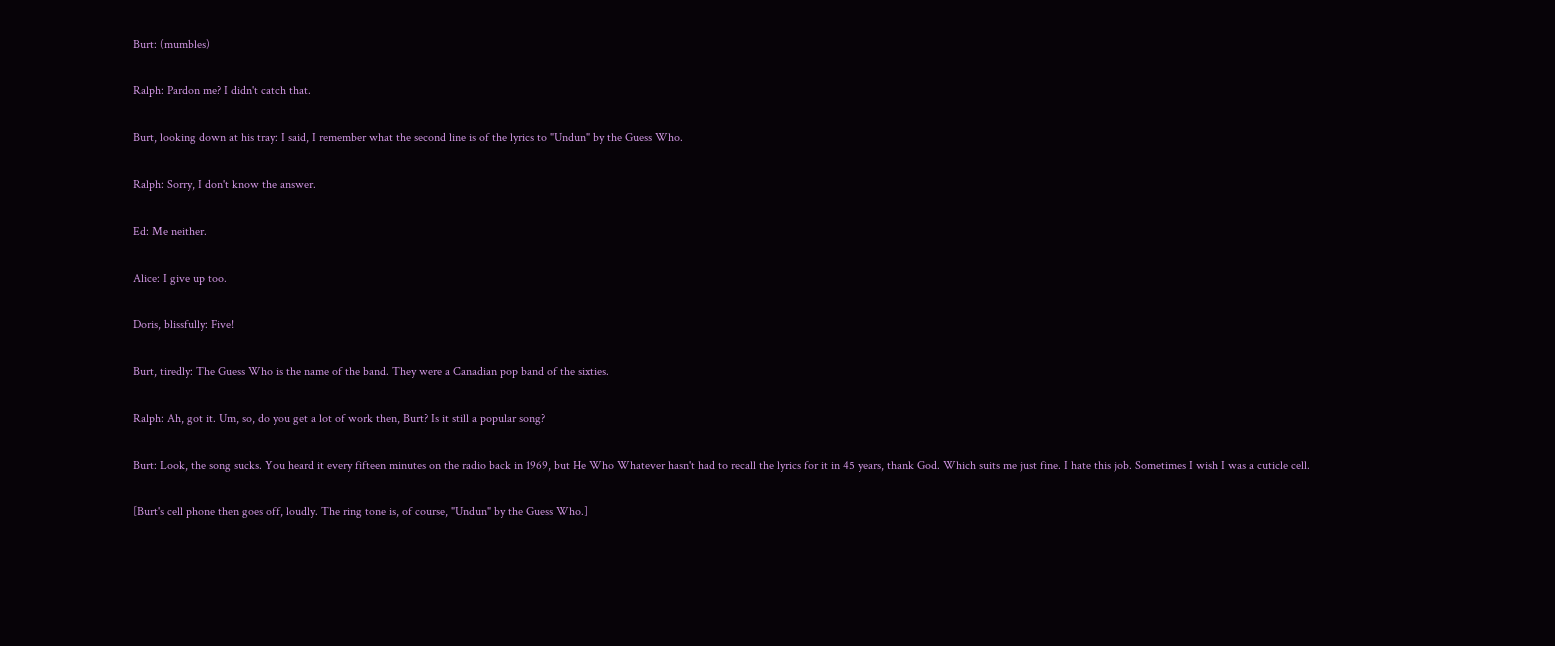Burt: (mumbles)

Ralph: Pardon me? I didn't catch that.

Burt, looking down at his tray: I said, I remember what the second line is of the lyrics to "Undun" by the Guess Who.

Ralph: Sorry, I don't know the answer.

Ed: Me neither.

Alice: I give up too.

Doris, blissfully: Five!

Burt, tiredly: The Guess Who is the name of the band. They were a Canadian pop band of the sixties.

Ralph: Ah, got it. Um, so, do you get a lot of work then, Burt? Is it still a popular song?

Burt: Look, the song sucks. You heard it every fifteen minutes on the radio back in 1969, but He Who Whatever hasn't had to recall the lyrics for it in 45 years, thank God. Which suits me just fine. I hate this job. Sometimes I wish I was a cuticle cell.

[Burt's cell phone then goes off, loudly. The ring tone is, of course, "Undun" by the Guess Who.]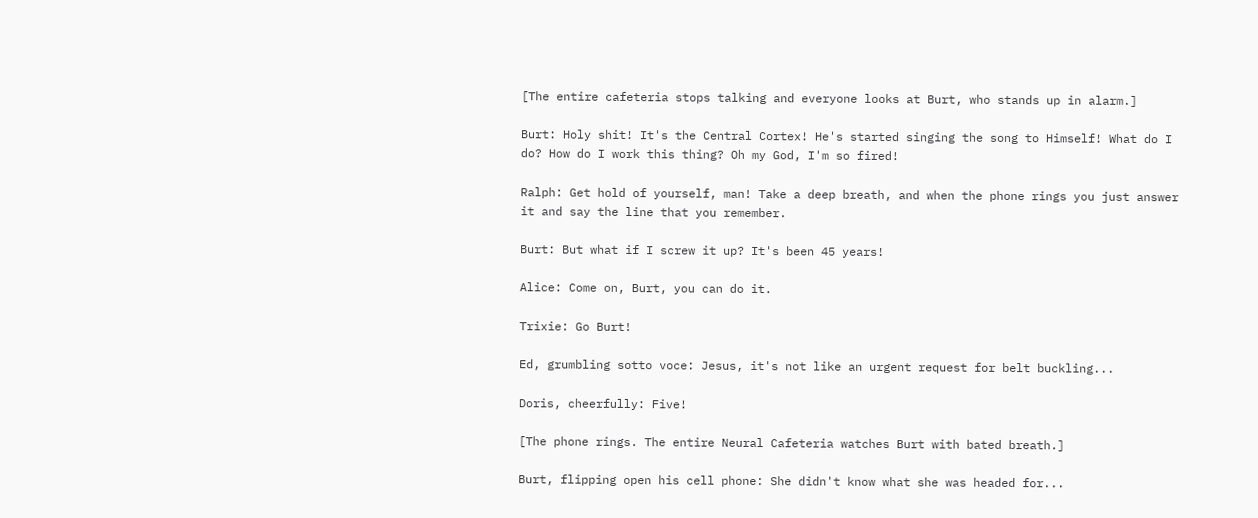[The entire cafeteria stops talking and everyone looks at Burt, who stands up in alarm.]

Burt: Holy shit! It's the Central Cortex! He's started singing the song to Himself! What do I do? How do I work this thing? Oh my God, I'm so fired!

Ralph: Get hold of yourself, man! Take a deep breath, and when the phone rings you just answer it and say the line that you remember.

Burt: But what if I screw it up? It's been 45 years!

Alice: Come on, Burt, you can do it.

Trixie: Go Burt!

Ed, grumbling sotto voce: Jesus, it's not like an urgent request for belt buckling...

Doris, cheerfully: Five!

[The phone rings. The entire Neural Cafeteria watches Burt with bated breath.]

Burt, flipping open his cell phone: She didn't know what she was headed for...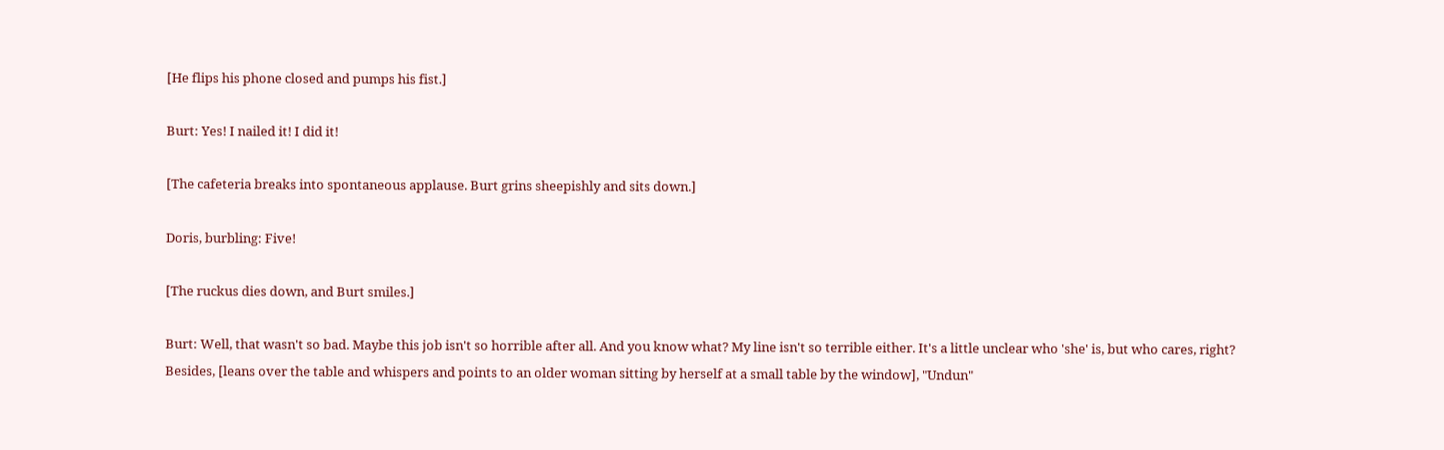[He flips his phone closed and pumps his fist.]

Burt: Yes! I nailed it! I did it!

[The cafeteria breaks into spontaneous applause. Burt grins sheepishly and sits down.]

Doris, burbling: Five!

[The ruckus dies down, and Burt smiles.]

Burt: Well, that wasn't so bad. Maybe this job isn't so horrible after all. And you know what? My line isn't so terrible either. It's a little unclear who 'she' is, but who cares, right? Besides, [leans over the table and whispers and points to an older woman sitting by herself at a small table by the window], "Undun"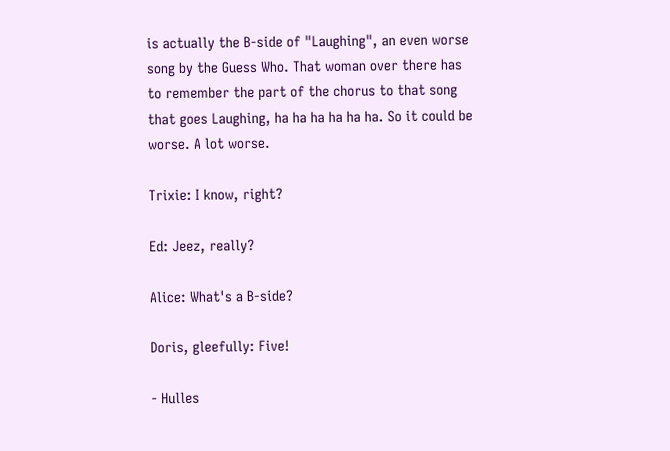is actually the B-side of "Laughing", an even worse song by the Guess Who. That woman over there has to remember the part of the chorus to that song that goes Laughing, ha ha ha ha ha ha. So it could be worse. A lot worse.

Trixie: I know, right?

Ed: Jeez, really?

Alice: What's a B-side?

Doris, gleefully: Five!

- Hulles